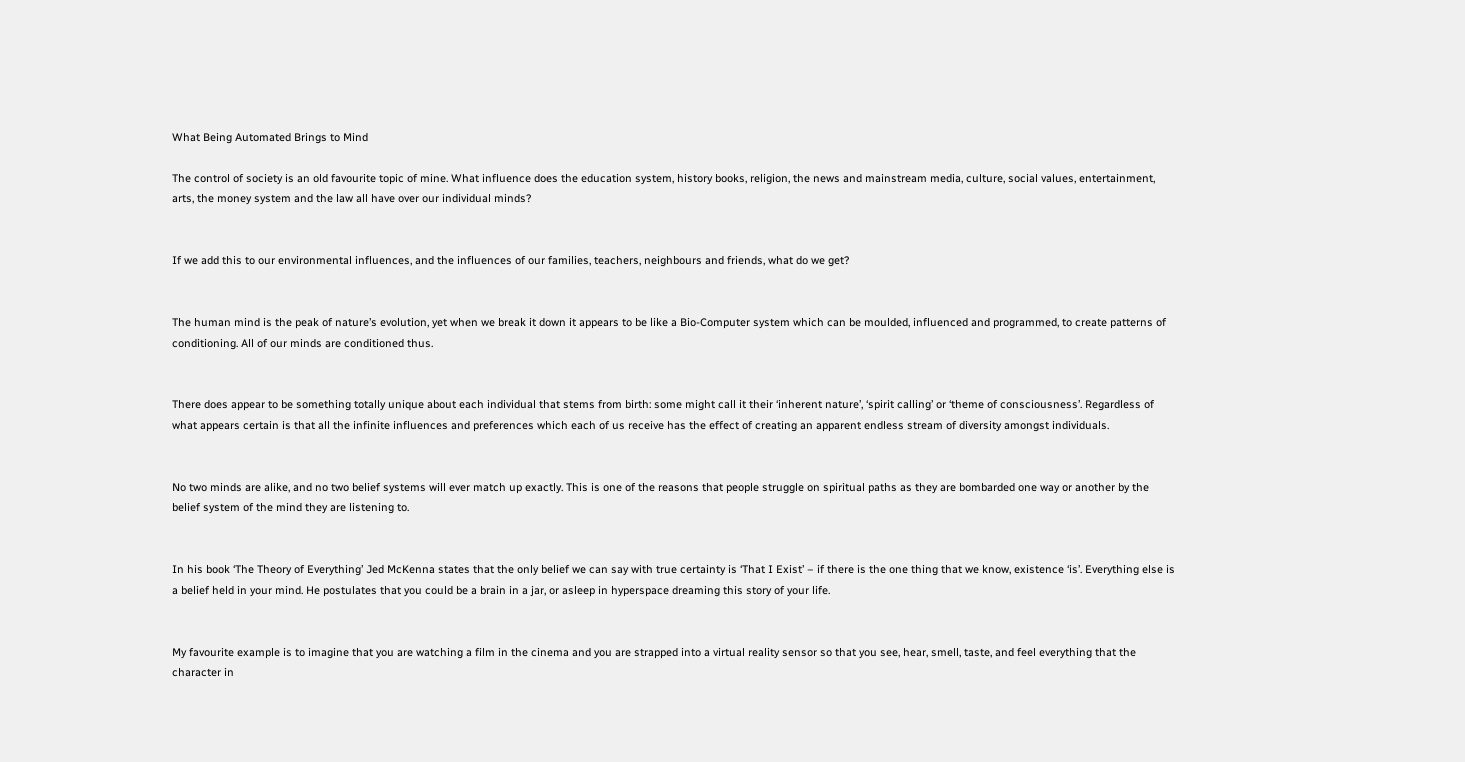What Being Automated Brings to Mind

The control of society is an old favourite topic of mine. What influence does the education system, history books, religion, the news and mainstream media, culture, social values, entertainment, arts, the money system and the law all have over our individual minds?


If we add this to our environmental influences, and the influences of our families, teachers, neighbours and friends, what do we get?


The human mind is the peak of nature’s evolution, yet when we break it down it appears to be like a Bio-Computer system which can be moulded, influenced and programmed, to create patterns of conditioning. All of our minds are conditioned thus.


There does appear to be something totally unique about each individual that stems from birth: some might call it their ‘inherent nature’, ‘spirit calling’ or ‘theme of consciousness’. Regardless of what appears certain is that all the infinite influences and preferences which each of us receive has the effect of creating an apparent endless stream of diversity amongst individuals.


No two minds are alike, and no two belief systems will ever match up exactly. This is one of the reasons that people struggle on spiritual paths as they are bombarded one way or another by the belief system of the mind they are listening to.


In his book ‘The Theory of Everything’ Jed McKenna states that the only belief we can say with true certainty is ‘That I Exist’ – if there is the one thing that we know, existence ‘is’. Everything else is a belief held in your mind. He postulates that you could be a brain in a jar, or asleep in hyperspace dreaming this story of your life.


My favourite example is to imagine that you are watching a film in the cinema and you are strapped into a virtual reality sensor so that you see, hear, smell, taste, and feel everything that the character in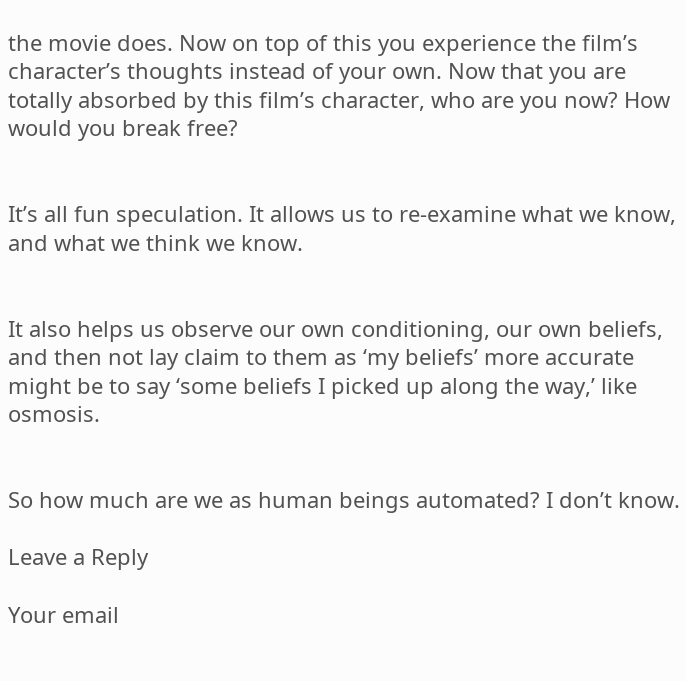the movie does. Now on top of this you experience the film’s character’s thoughts instead of your own. Now that you are totally absorbed by this film’s character, who are you now? How would you break free?


It’s all fun speculation. It allows us to re-examine what we know, and what we think we know.


It also helps us observe our own conditioning, our own beliefs, and then not lay claim to them as ‘my beliefs’ more accurate might be to say ‘some beliefs I picked up along the way,’ like osmosis.


So how much are we as human beings automated? I don’t know.

Leave a Reply

Your email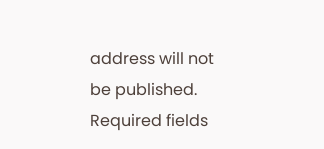address will not be published. Required fields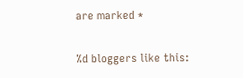are marked *

%d bloggers like this: